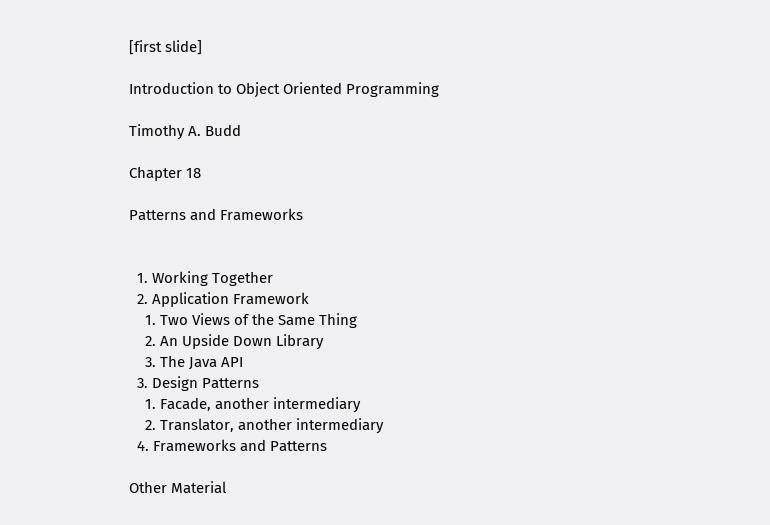[first slide]

Introduction to Object Oriented Programming

Timothy A. Budd

Chapter 18

Patterns and Frameworks


  1. Working Together
  2. Application Framework
    1. Two Views of the Same Thing
    2. An Upside Down Library
    3. The Java API
  3. Design Patterns
    1. Facade, another intermediary
    2. Translator, another intermediary
  4. Frameworks and Patterns

Other Material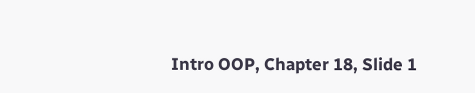Intro OOP, Chapter 18, Slide 1